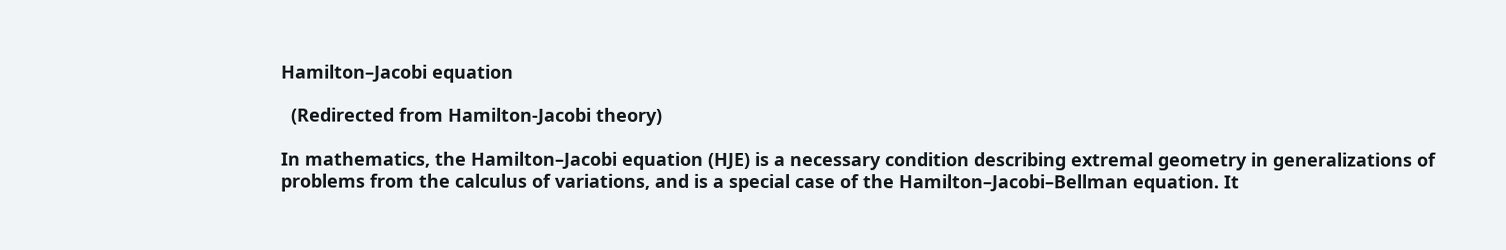Hamilton–Jacobi equation

  (Redirected from Hamilton-Jacobi theory)

In mathematics, the Hamilton–Jacobi equation (HJE) is a necessary condition describing extremal geometry in generalizations of problems from the calculus of variations, and is a special case of the Hamilton–Jacobi–Bellman equation. It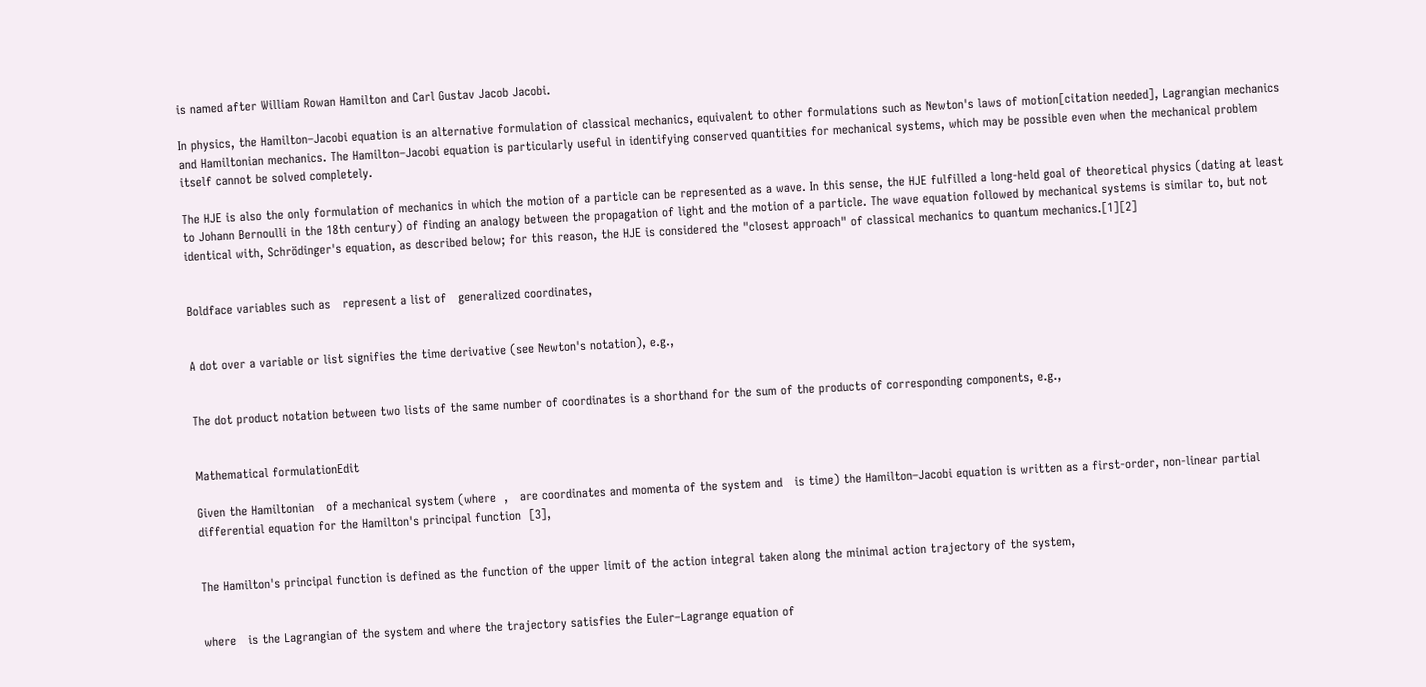is named after William Rowan Hamilton and Carl Gustav Jacob Jacobi.

In physics, the Hamilton–Jacobi equation is an alternative formulation of classical mechanics, equivalent to other formulations such as Newton's laws of motion[citation needed], Lagrangian mechanics and Hamiltonian mechanics. The Hamilton–Jacobi equation is particularly useful in identifying conserved quantities for mechanical systems, which may be possible even when the mechanical problem itself cannot be solved completely.

The HJE is also the only formulation of mechanics in which the motion of a particle can be represented as a wave. In this sense, the HJE fulfilled a long-held goal of theoretical physics (dating at least to Johann Bernoulli in the 18th century) of finding an analogy between the propagation of light and the motion of a particle. The wave equation followed by mechanical systems is similar to, but not identical with, Schrödinger's equation, as described below; for this reason, the HJE is considered the "closest approach" of classical mechanics to quantum mechanics.[1][2]


Boldface variables such as   represent a list of   generalized coordinates,


A dot over a variable or list signifies the time derivative (see Newton's notation), e.g.,


The dot product notation between two lists of the same number of coordinates is a shorthand for the sum of the products of corresponding components, e.g.,


Mathematical formulationEdit

Given the Hamiltonian   of a mechanical system (where  ,   are coordinates and momenta of the system and   is time) the Hamilton–Jacobi equation is written as a first-order, non-linear partial differential equation for the Hamilton's principal function  [3],


The Hamilton's principal function is defined as the function of the upper limit of the action integral taken along the minimal action trajectory of the system,


where   is the Lagrangian of the system and where the trajectory satisfies the Euler–Lagrange equation of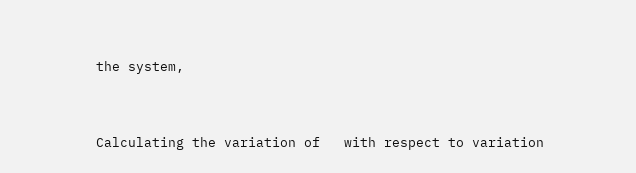the system,


Calculating the variation of   with respect to variation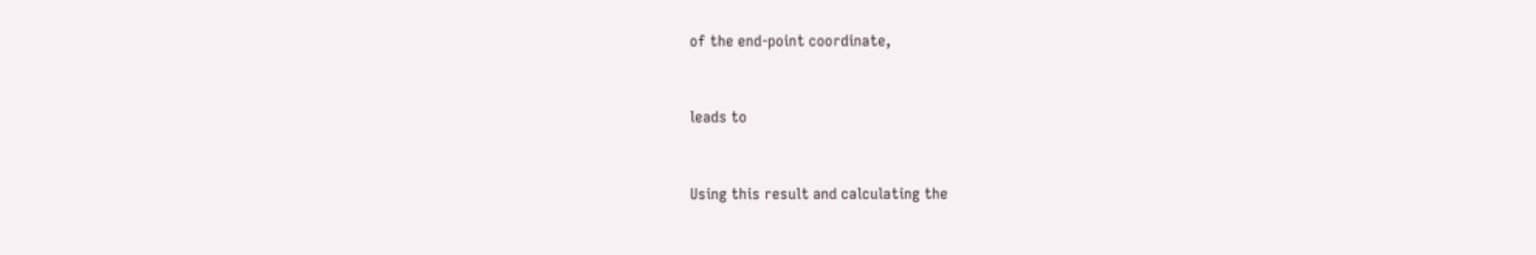of the end-point coordinate,


leads to


Using this result and calculating the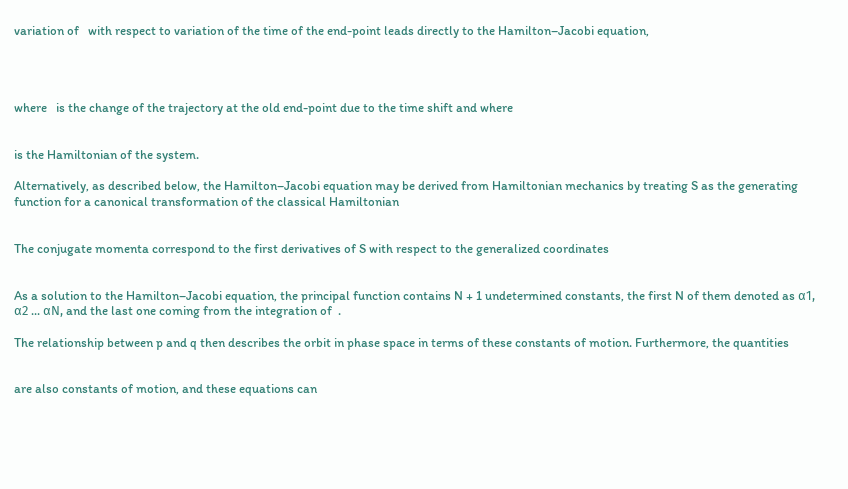variation of   with respect to variation of the time of the end-point leads directly to the Hamilton–Jacobi equation,




where   is the change of the trajectory at the old end-point due to the time shift and where


is the Hamiltonian of the system.

Alternatively, as described below, the Hamilton–Jacobi equation may be derived from Hamiltonian mechanics by treating S as the generating function for a canonical transformation of the classical Hamiltonian


The conjugate momenta correspond to the first derivatives of S with respect to the generalized coordinates


As a solution to the Hamilton–Jacobi equation, the principal function contains N + 1 undetermined constants, the first N of them denoted as α1, α2 ... αN, and the last one coming from the integration of  .

The relationship between p and q then describes the orbit in phase space in terms of these constants of motion. Furthermore, the quantities


are also constants of motion, and these equations can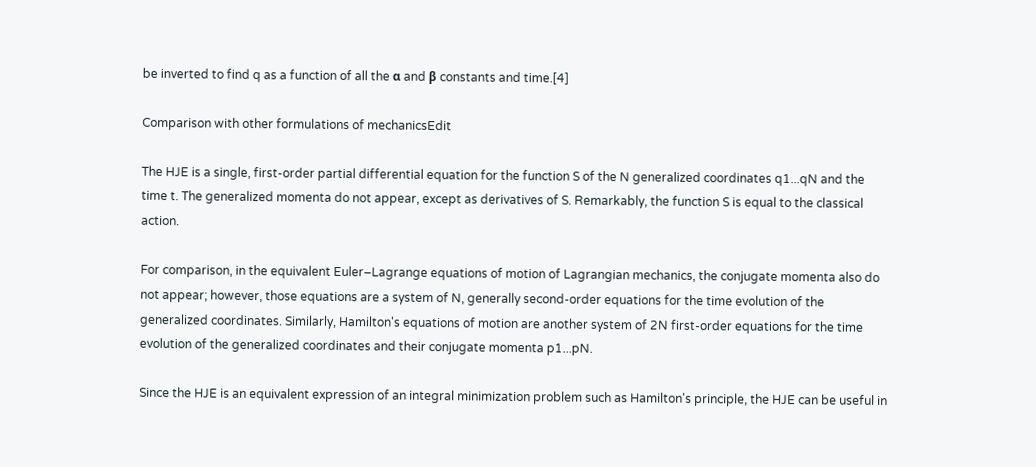be inverted to find q as a function of all the α and β constants and time.[4]

Comparison with other formulations of mechanicsEdit

The HJE is a single, first-order partial differential equation for the function S of the N generalized coordinates q1...qN and the time t. The generalized momenta do not appear, except as derivatives of S. Remarkably, the function S is equal to the classical action.

For comparison, in the equivalent Euler–Lagrange equations of motion of Lagrangian mechanics, the conjugate momenta also do not appear; however, those equations are a system of N, generally second-order equations for the time evolution of the generalized coordinates. Similarly, Hamilton's equations of motion are another system of 2N first-order equations for the time evolution of the generalized coordinates and their conjugate momenta p1...pN.

Since the HJE is an equivalent expression of an integral minimization problem such as Hamilton's principle, the HJE can be useful in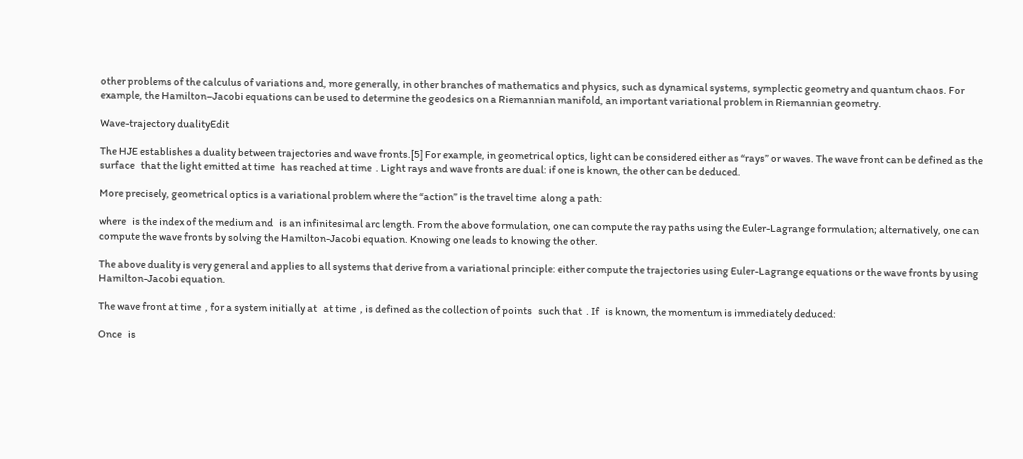other problems of the calculus of variations and, more generally, in other branches of mathematics and physics, such as dynamical systems, symplectic geometry and quantum chaos. For example, the Hamilton–Jacobi equations can be used to determine the geodesics on a Riemannian manifold, an important variational problem in Riemannian geometry.

Wave-trajectory dualityEdit

The HJE establishes a duality between trajectories and wave fronts.[5] For example, in geometrical optics, light can be considered either as “rays” or waves. The wave front can be defined as the surface   that the light emitted at time   has reached at time  . Light rays and wave fronts are dual: if one is known, the other can be deduced.

More precisely, geometrical optics is a variational problem where the “action” is the travel time  along a path:

where   is the index of the medium and   is an infinitesimal arc length. From the above formulation, one can compute the ray paths using the Euler-Lagrange formulation; alternatively, one can compute the wave fronts by solving the Hamilton-Jacobi equation. Knowing one leads to knowing the other.

The above duality is very general and applies to all systems that derive from a variational principle: either compute the trajectories using Euler-Lagrange equations or the wave fronts by using Hamilton-Jacobi equation.

The wave front at time  , for a system initially at   at time  , is defined as the collection of points   such that  . If   is known, the momentum is immediately deduced:

Once   is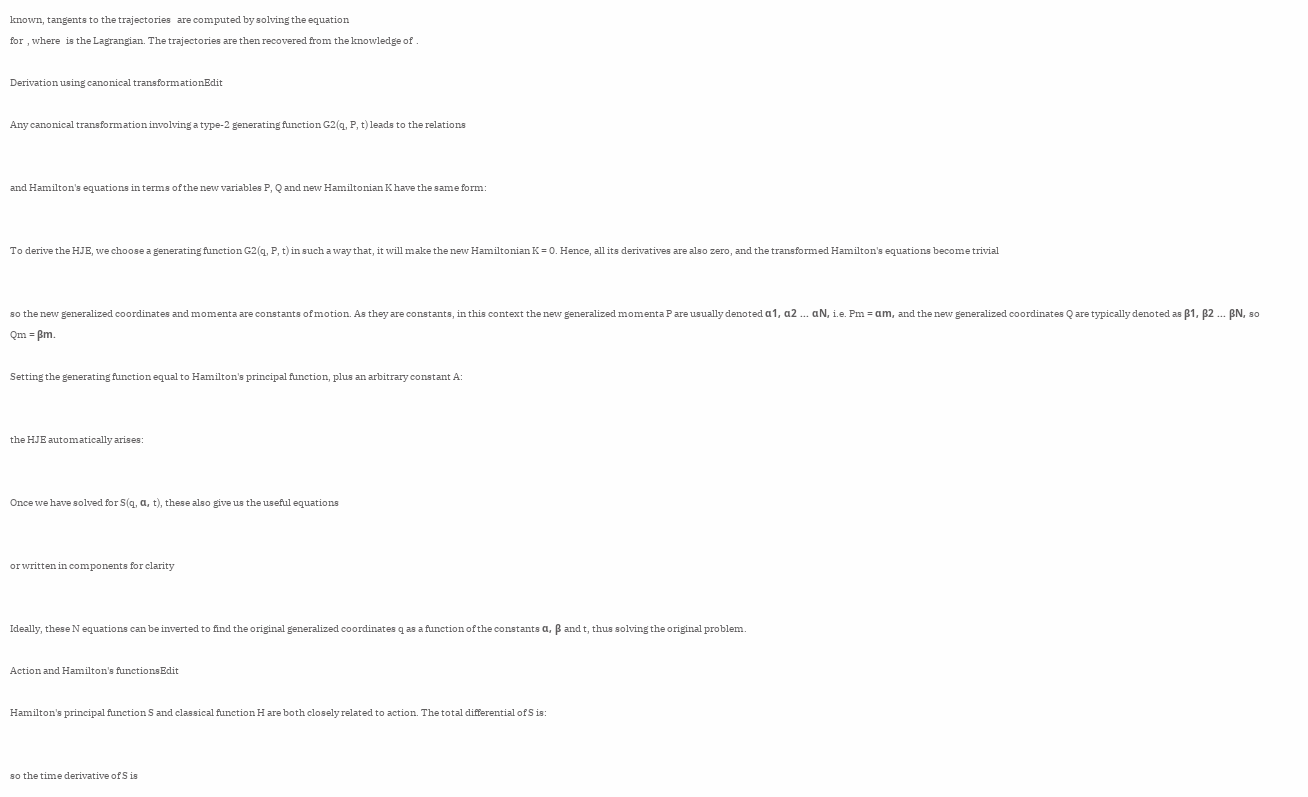known, tangents to the trajectories   are computed by solving the equation
for  , where   is the Lagrangian. The trajectories are then recovered from the knowledge of  .

Derivation using canonical transformationEdit

Any canonical transformation involving a type-2 generating function G2(q, P, t) leads to the relations


and Hamilton's equations in terms of the new variables P, Q and new Hamiltonian K have the same form:


To derive the HJE, we choose a generating function G2(q, P, t) in such a way that, it will make the new Hamiltonian K = 0. Hence, all its derivatives are also zero, and the transformed Hamilton's equations become trivial


so the new generalized coordinates and momenta are constants of motion. As they are constants, in this context the new generalized momenta P are usually denoted α1, α2 ... αN, i.e. Pm = αm, and the new generalized coordinates Q are typically denoted as β1, β2 ... βN, so Qm = βm.

Setting the generating function equal to Hamilton's principal function, plus an arbitrary constant A:


the HJE automatically arises:


Once we have solved for S(q, α, t), these also give us the useful equations


or written in components for clarity


Ideally, these N equations can be inverted to find the original generalized coordinates q as a function of the constants α, β and t, thus solving the original problem.

Action and Hamilton's functionsEdit

Hamilton's principal function S and classical function H are both closely related to action. The total differential of S is:


so the time derivative of S is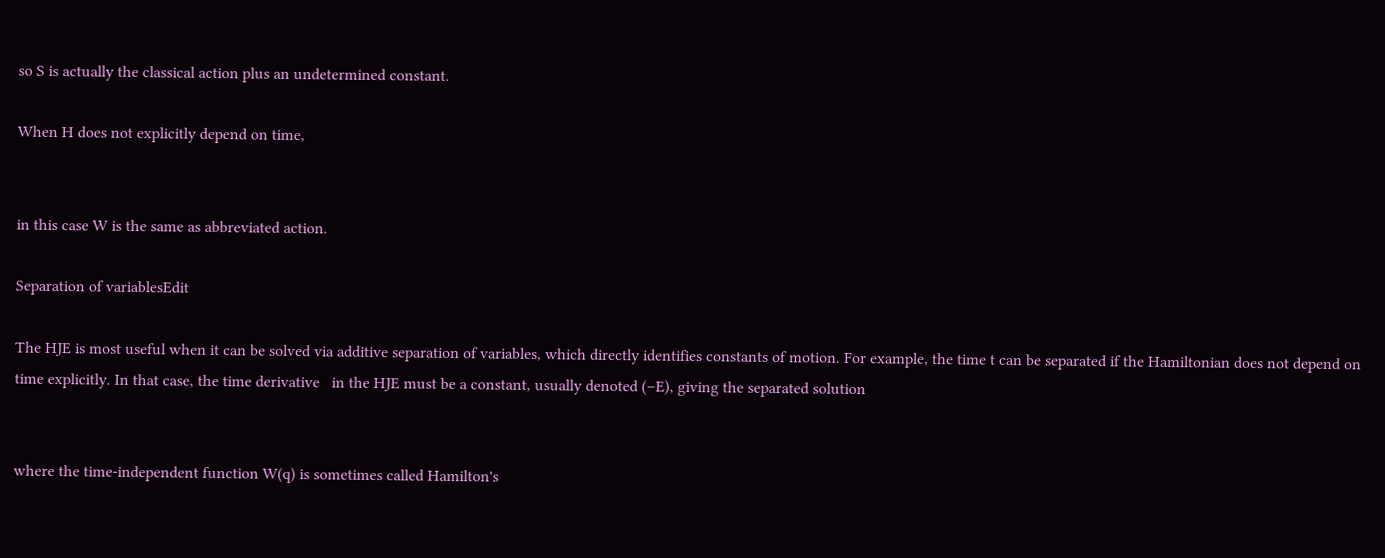so S is actually the classical action plus an undetermined constant.

When H does not explicitly depend on time,


in this case W is the same as abbreviated action.

Separation of variablesEdit

The HJE is most useful when it can be solved via additive separation of variables, which directly identifies constants of motion. For example, the time t can be separated if the Hamiltonian does not depend on time explicitly. In that case, the time derivative   in the HJE must be a constant, usually denoted (–E), giving the separated solution


where the time-independent function W(q) is sometimes called Hamilton's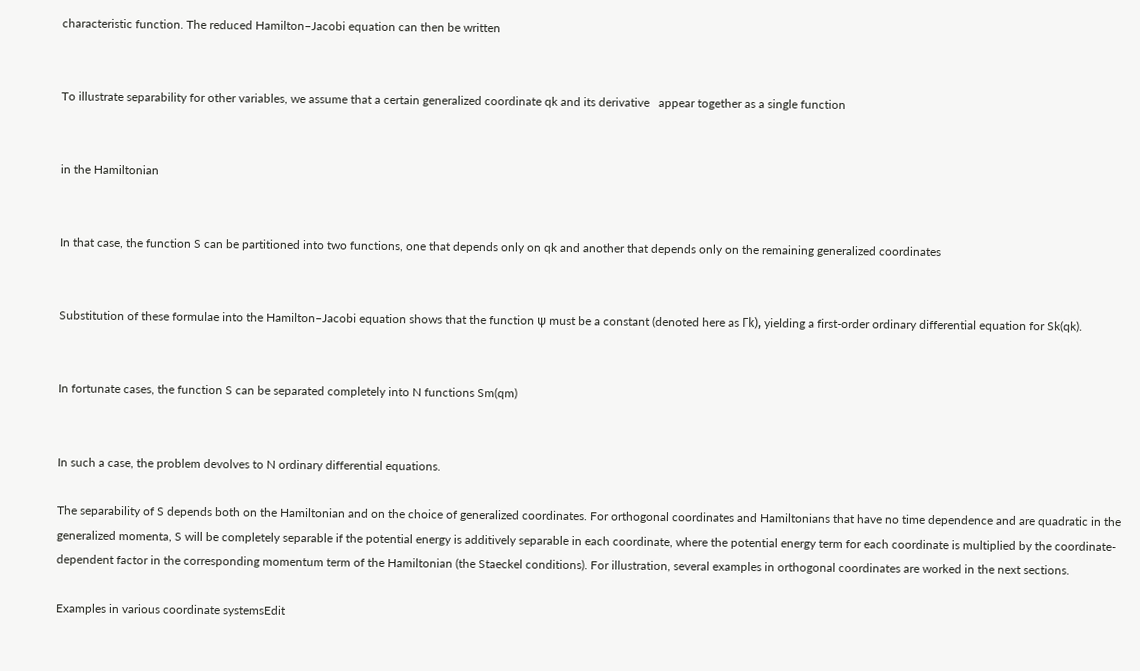characteristic function. The reduced Hamilton–Jacobi equation can then be written


To illustrate separability for other variables, we assume that a certain generalized coordinate qk and its derivative   appear together as a single function


in the Hamiltonian


In that case, the function S can be partitioned into two functions, one that depends only on qk and another that depends only on the remaining generalized coordinates


Substitution of these formulae into the Hamilton–Jacobi equation shows that the function ψ must be a constant (denoted here as Γk), yielding a first-order ordinary differential equation for Sk(qk).


In fortunate cases, the function S can be separated completely into N functions Sm(qm)


In such a case, the problem devolves to N ordinary differential equations.

The separability of S depends both on the Hamiltonian and on the choice of generalized coordinates. For orthogonal coordinates and Hamiltonians that have no time dependence and are quadratic in the generalized momenta, S will be completely separable if the potential energy is additively separable in each coordinate, where the potential energy term for each coordinate is multiplied by the coordinate-dependent factor in the corresponding momentum term of the Hamiltonian (the Staeckel conditions). For illustration, several examples in orthogonal coordinates are worked in the next sections.

Examples in various coordinate systemsEdit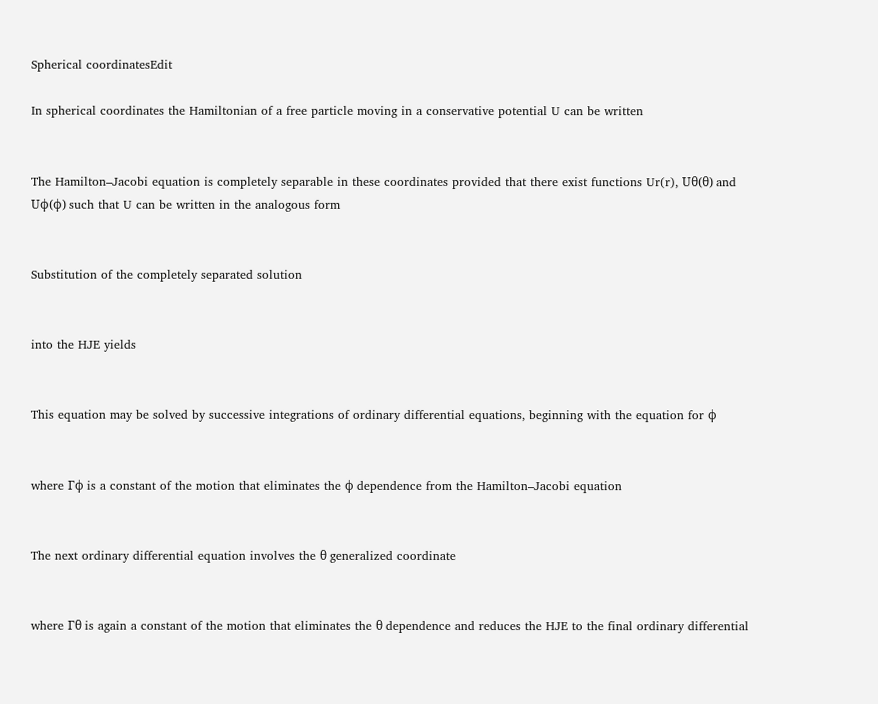Spherical coordinatesEdit

In spherical coordinates the Hamiltonian of a free particle moving in a conservative potential U can be written


The Hamilton–Jacobi equation is completely separable in these coordinates provided that there exist functions Ur(r), Uθ(θ) and Uϕ(ϕ) such that U can be written in the analogous form


Substitution of the completely separated solution


into the HJE yields


This equation may be solved by successive integrations of ordinary differential equations, beginning with the equation for ϕ


where Γϕ is a constant of the motion that eliminates the ϕ dependence from the Hamilton–Jacobi equation


The next ordinary differential equation involves the θ generalized coordinate


where Γθ is again a constant of the motion that eliminates the θ dependence and reduces the HJE to the final ordinary differential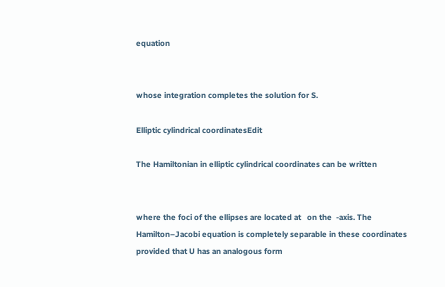equation


whose integration completes the solution for S.

Elliptic cylindrical coordinatesEdit

The Hamiltonian in elliptic cylindrical coordinates can be written


where the foci of the ellipses are located at   on the  -axis. The Hamilton–Jacobi equation is completely separable in these coordinates provided that U has an analogous form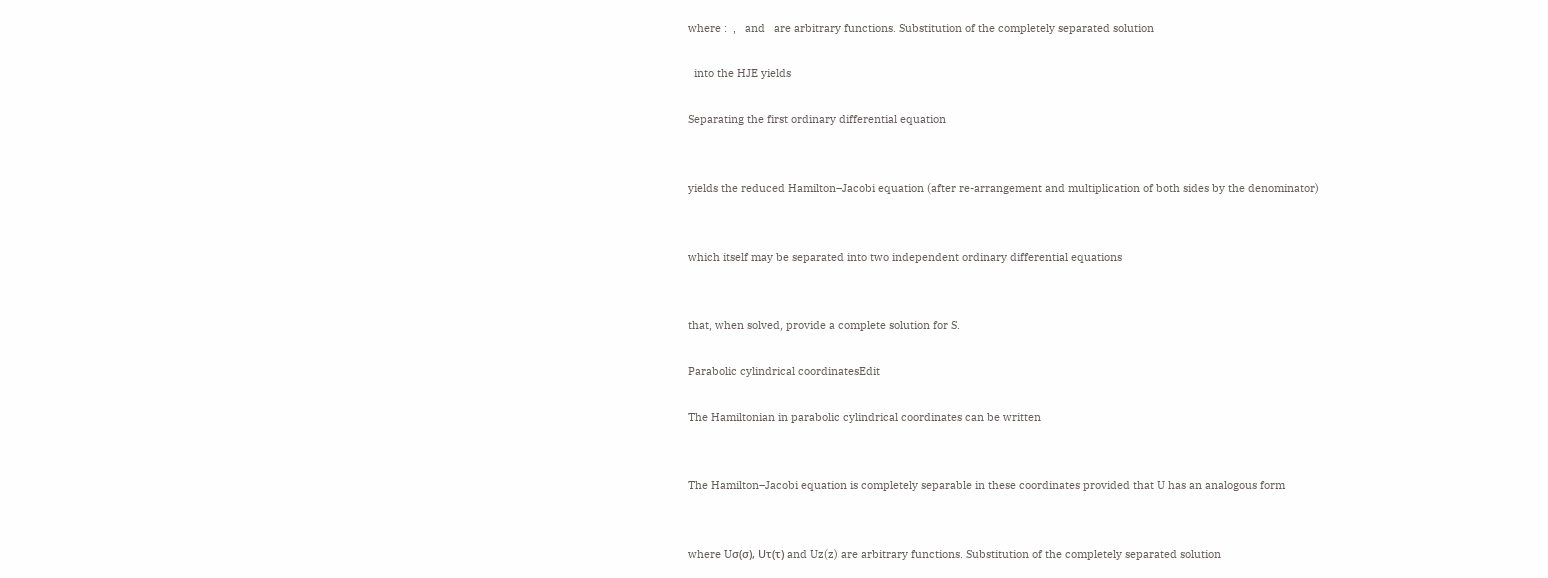where :  ,   and   are arbitrary functions. Substitution of the completely separated solution

  into the HJE yields

Separating the first ordinary differential equation


yields the reduced Hamilton–Jacobi equation (after re-arrangement and multiplication of both sides by the denominator)


which itself may be separated into two independent ordinary differential equations


that, when solved, provide a complete solution for S.

Parabolic cylindrical coordinatesEdit

The Hamiltonian in parabolic cylindrical coordinates can be written


The Hamilton–Jacobi equation is completely separable in these coordinates provided that U has an analogous form


where Uσ(σ), Uτ(τ) and Uz(z) are arbitrary functions. Substitution of the completely separated solution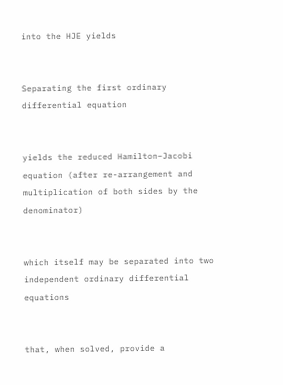into the HJE yields


Separating the first ordinary differential equation


yields the reduced Hamilton–Jacobi equation (after re-arrangement and multiplication of both sides by the denominator)


which itself may be separated into two independent ordinary differential equations


that, when solved, provide a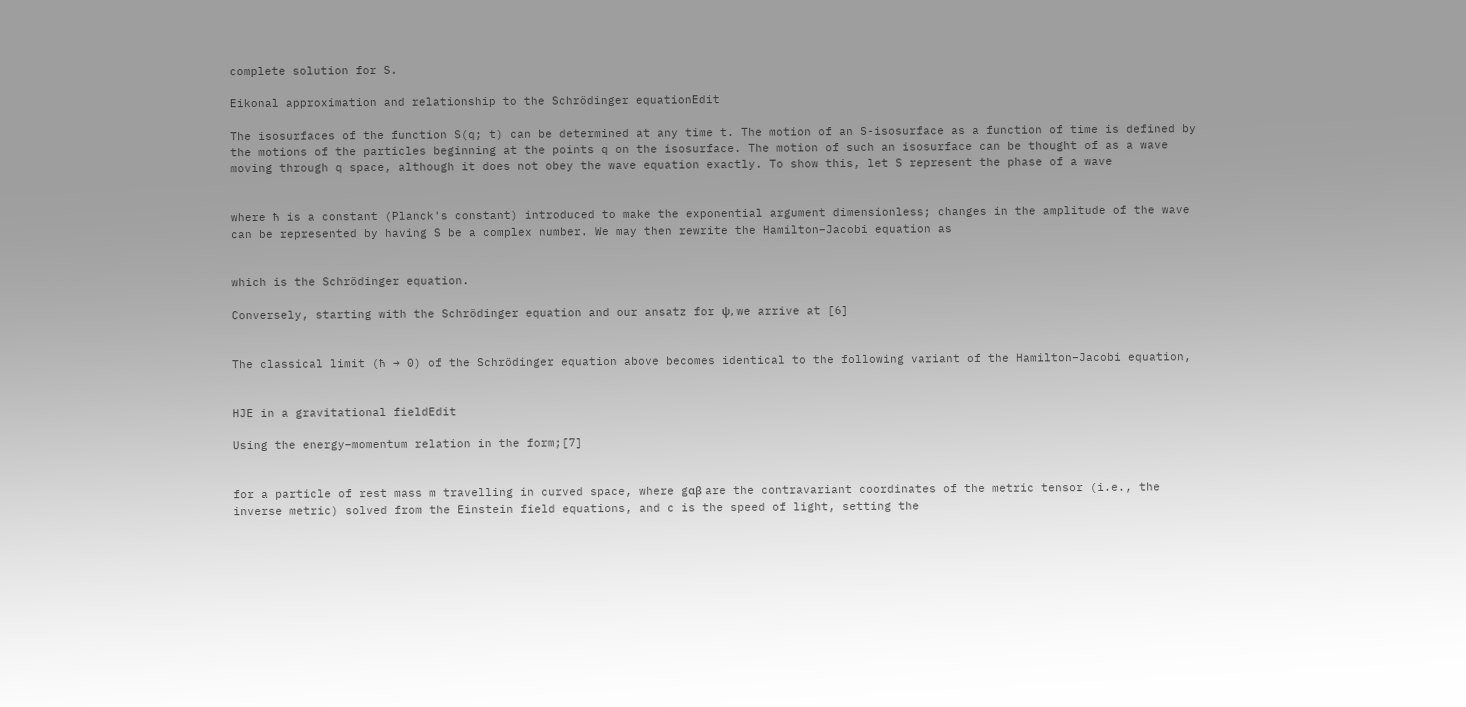complete solution for S.

Eikonal approximation and relationship to the Schrödinger equationEdit

The isosurfaces of the function S(q; t) can be determined at any time t. The motion of an S-isosurface as a function of time is defined by the motions of the particles beginning at the points q on the isosurface. The motion of such an isosurface can be thought of as a wave moving through q space, although it does not obey the wave equation exactly. To show this, let S represent the phase of a wave


where ħ is a constant (Planck's constant) introduced to make the exponential argument dimensionless; changes in the amplitude of the wave can be represented by having S be a complex number. We may then rewrite the Hamilton–Jacobi equation as


which is the Schrödinger equation.

Conversely, starting with the Schrödinger equation and our ansatz for ψ, we arrive at [6]


The classical limit (ħ → 0) of the Schrödinger equation above becomes identical to the following variant of the Hamilton–Jacobi equation,


HJE in a gravitational fieldEdit

Using the energy–momentum relation in the form;[7]


for a particle of rest mass m travelling in curved space, where gαβ are the contravariant coordinates of the metric tensor (i.e., the inverse metric) solved from the Einstein field equations, and c is the speed of light, setting the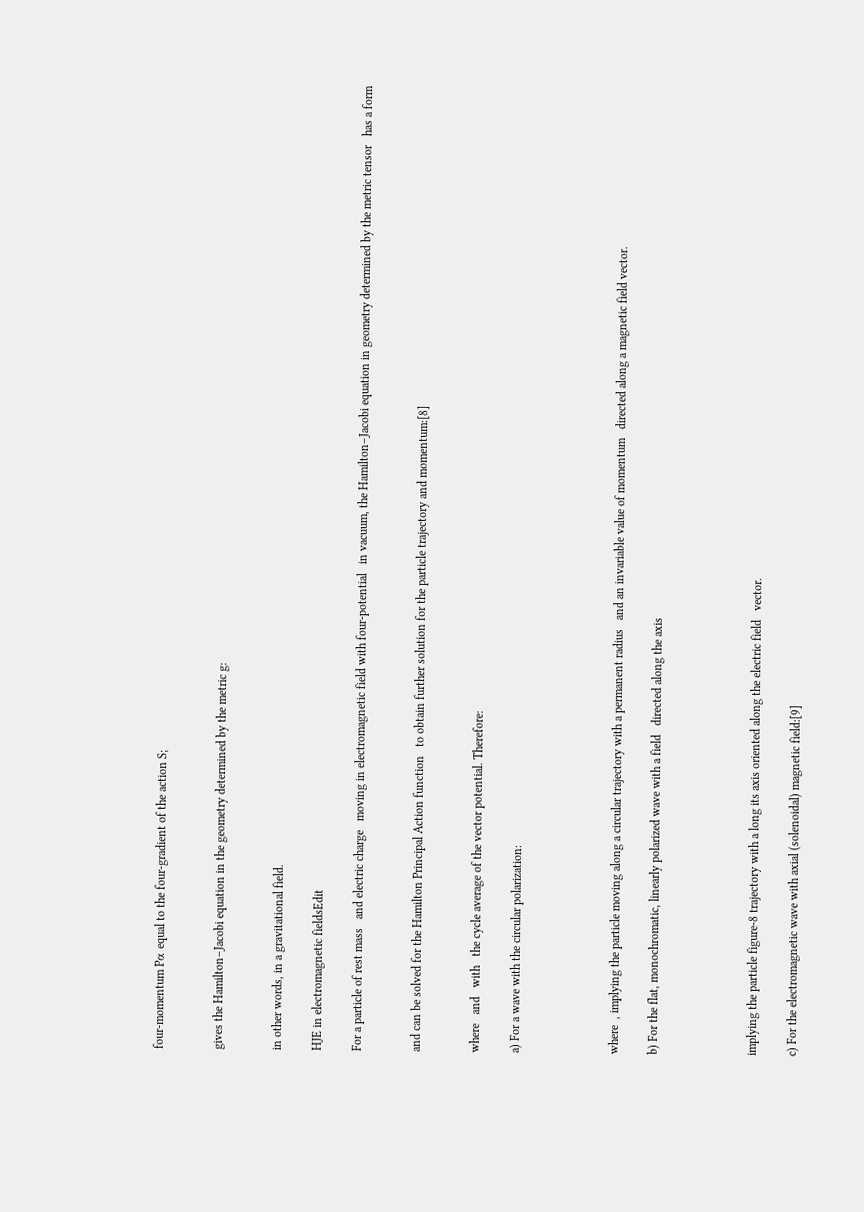four-momentum Pα equal to the four-gradient of the action S;


gives the Hamilton–Jacobi equation in the geometry determined by the metric g:


in other words, in a gravitational field.

HJE in electromagnetic fieldsEdit

For a particle of rest mass   and electric charge   moving in electromagnetic field with four-potential   in vacuum, the Hamilton–Jacobi equation in geometry determined by the metric tensor   has a form


and can be solved for the Hamilton Principal Action function   to obtain further solution for the particle trajectory and momentum:[8]


where   and   with   the cycle average of the vector potential. Therefore:

a) For a wave with the circular polarization:




where  , implying the particle moving along a circular trajectory with a permanent radius   and an invariable value of momentum   directed along a magnetic field vector.

b) For the flat, monochromatic, linearly polarized wave with a field   directed along the axis




implying the particle figure-8 trajectory with a long its axis oriented along the electric field   vector.

c) For the electromagnetic wave with axial (solenoidal) magnetic field:[9]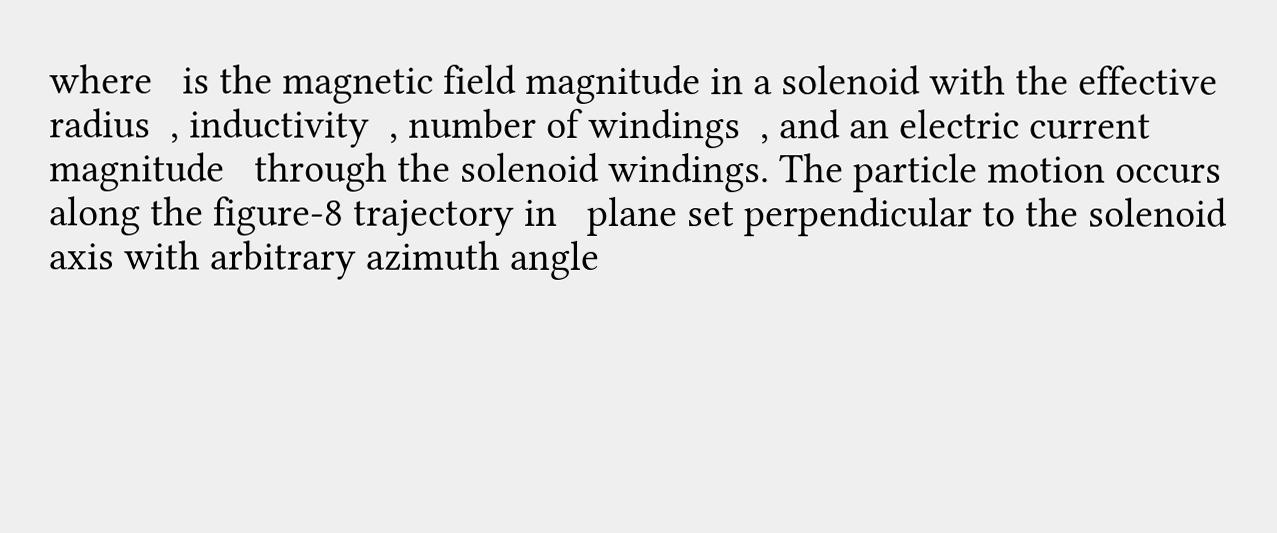where   is the magnetic field magnitude in a solenoid with the effective radius  , inductivity  , number of windings  , and an electric current magnitude   through the solenoid windings. The particle motion occurs along the figure-8 trajectory in   plane set perpendicular to the solenoid axis with arbitrary azimuth angle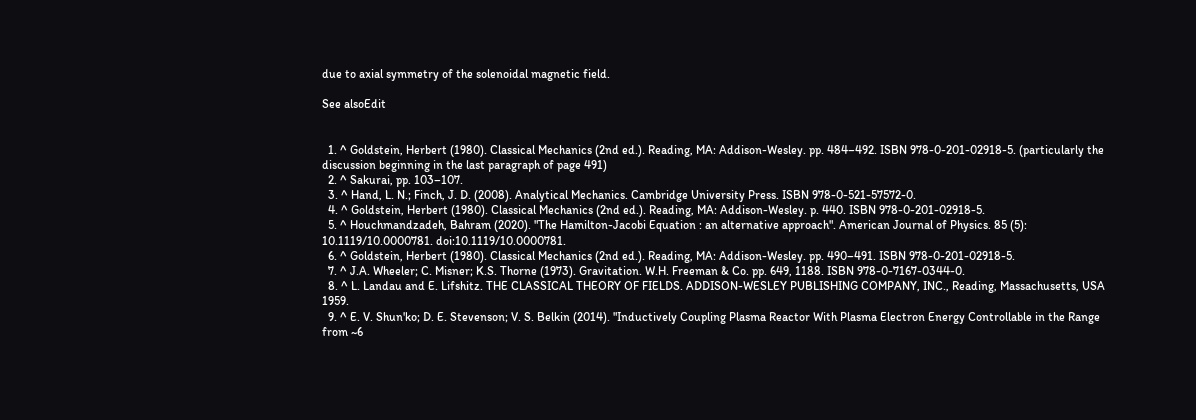due to axial symmetry of the solenoidal magnetic field.

See alsoEdit


  1. ^ Goldstein, Herbert (1980). Classical Mechanics (2nd ed.). Reading, MA: Addison-Wesley. pp. 484–492. ISBN 978-0-201-02918-5. (particularly the discussion beginning in the last paragraph of page 491)
  2. ^ Sakurai, pp. 103–107.
  3. ^ Hand, L. N.; Finch, J. D. (2008). Analytical Mechanics. Cambridge University Press. ISBN 978-0-521-57572-0.
  4. ^ Goldstein, Herbert (1980). Classical Mechanics (2nd ed.). Reading, MA: Addison-Wesley. p. 440. ISBN 978-0-201-02918-5.
  5. ^ Houchmandzadeh, Bahram (2020). "The Hamilton-Jacobi Equation : an alternative approach". American Journal of Physics. 85 (5): 10.1119/10.0000781. doi:10.1119/10.0000781.
  6. ^ Goldstein, Herbert (1980). Classical Mechanics (2nd ed.). Reading, MA: Addison-Wesley. pp. 490–491. ISBN 978-0-201-02918-5.
  7. ^ J.A. Wheeler; C. Misner; K.S. Thorne (1973). Gravitation. W.H. Freeman & Co. pp. 649, 1188. ISBN 978-0-7167-0344-0.
  8. ^ L. Landau and E. Lifshitz. THE CLASSICAL THEORY OF FIELDS. ADDISON-WESLEY PUBLISHING COMPANY, INC., Reading, Massachusetts, USA 1959.
  9. ^ E. V. Shun'ko; D. E. Stevenson; V. S. Belkin (2014). "Inductively Coupling Plasma Reactor With Plasma Electron Energy Controllable in the Range from ~6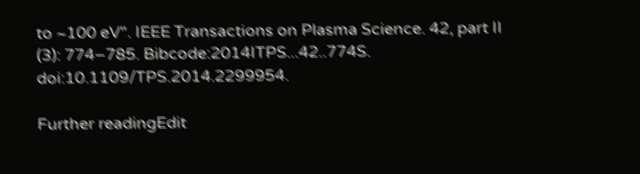to ~100 eV". IEEE Transactions on Plasma Science. 42, part II (3): 774–785. Bibcode:2014ITPS...42..774S. doi:10.1109/TPS.2014.2299954.

Further readingEdit